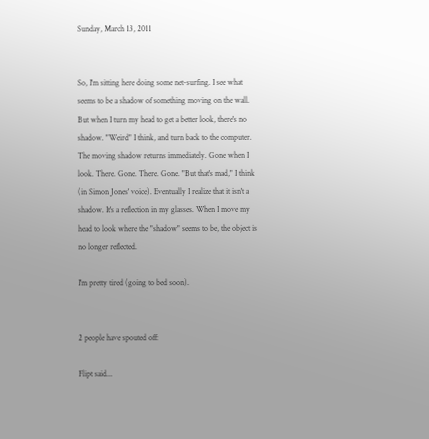Sunday, March 13, 2011


So, I'm sitting here doing some net-surfing. I see what seems to be a shadow of something moving on the wall. But when I turn my head to get a better look, there's no shadow. "Weird" I think, and turn back to the computer. The moving shadow returns immediately. Gone when I look. There. Gone. There. Gone. "But that's mad," I think (in Simon Jones' voice). Eventually I realize that it isn't a shadow. It's a reflection in my glasses. When I move my head to look where the "shadow" seems to be, the object is no longer reflected.

I'm pretty tired (going to bed soon).


2 people have spouted off:

Flipt said...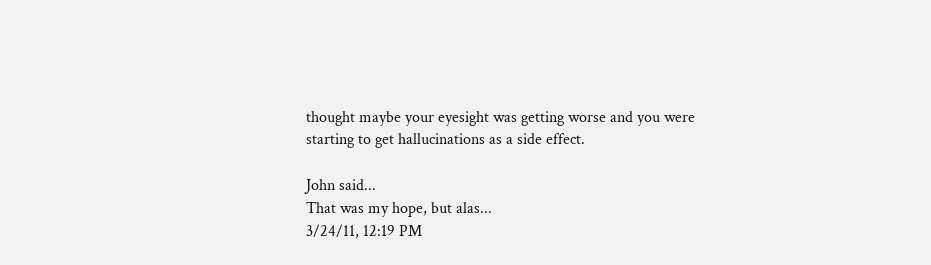thought maybe your eyesight was getting worse and you were starting to get hallucinations as a side effect.

John said...
That was my hope, but alas...
3/24/11, 12:19 PM